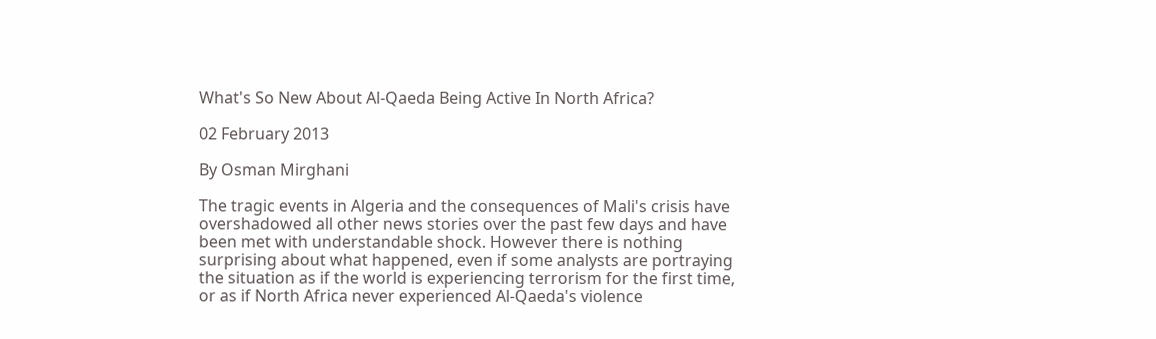What's So New About Al-Qaeda Being Active In North Africa?

02 February 2013

By Osman Mirghani

The tragic events in Algeria and the consequences of Mali's crisis have overshadowed all other news stories over the past few days and have been met with understandable shock. However there is nothing surprising about what happened, even if some analysts are portraying the situation as if the world is experiencing terrorism for the first time, or as if North Africa never experienced Al-Qaeda's violence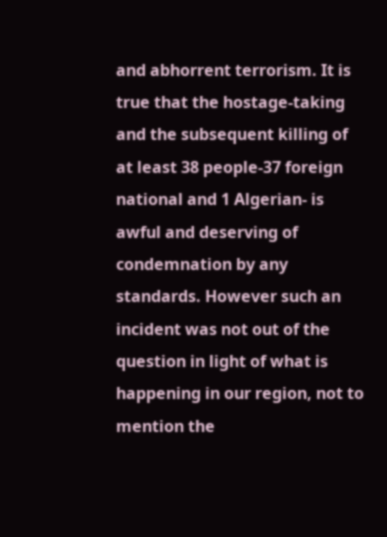and abhorrent terrorism. It is true that the hostage-taking and the subsequent killing of at least 38 people-37 foreign national and 1 Algerian- is awful and deserving of condemnation by any standards. However such an incident was not out of the question in light of what is happening in our region, not to mention the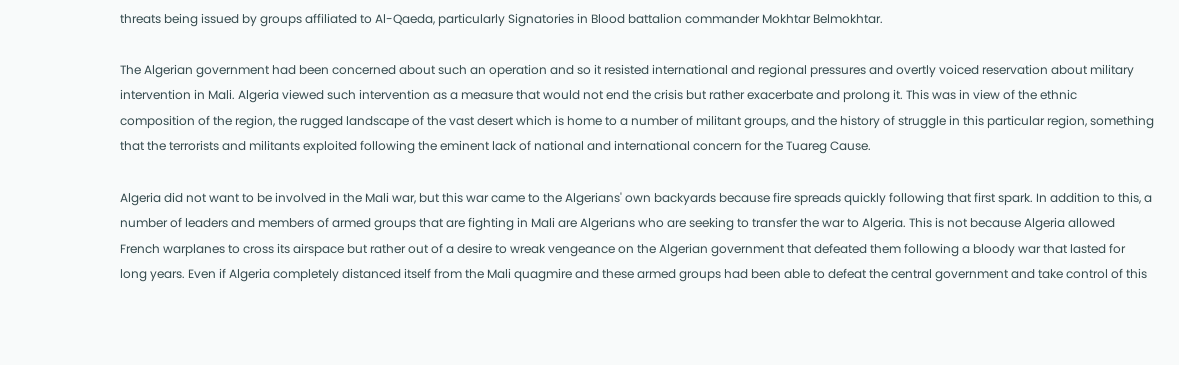threats being issued by groups affiliated to Al-Qaeda, particularly Signatories in Blood battalion commander Mokhtar Belmokhtar.

The Algerian government had been concerned about such an operation and so it resisted international and regional pressures and overtly voiced reservation about military intervention in Mali. Algeria viewed such intervention as a measure that would not end the crisis but rather exacerbate and prolong it. This was in view of the ethnic composition of the region, the rugged landscape of the vast desert which is home to a number of militant groups, and the history of struggle in this particular region, something that the terrorists and militants exploited following the eminent lack of national and international concern for the Tuareg Cause.

Algeria did not want to be involved in the Mali war, but this war came to the Algerians' own backyards because fire spreads quickly following that first spark. In addition to this, a number of leaders and members of armed groups that are fighting in Mali are Algerians who are seeking to transfer the war to Algeria. This is not because Algeria allowed French warplanes to cross its airspace but rather out of a desire to wreak vengeance on the Algerian government that defeated them following a bloody war that lasted for long years. Even if Algeria completely distanced itself from the Mali quagmire and these armed groups had been able to defeat the central government and take control of this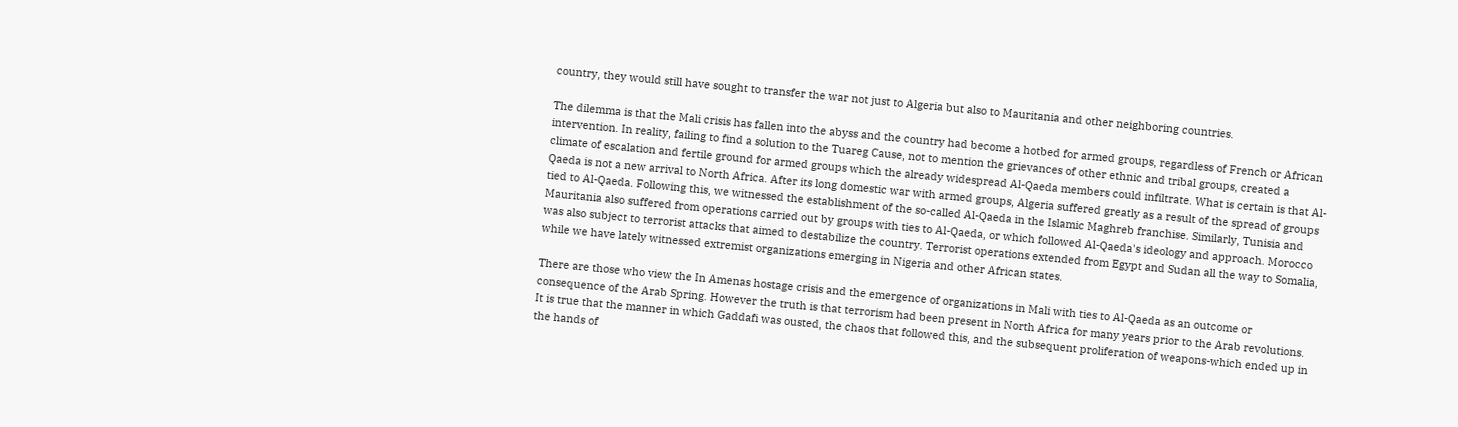country, they would still have sought to transfer the war not just to Algeria but also to Mauritania and other neighboring countries.

The dilemma is that the Mali crisis has fallen into the abyss and the country had become a hotbed for armed groups, regardless of French or African intervention. In reality, failing to find a solution to the Tuareg Cause, not to mention the grievances of other ethnic and tribal groups, created a climate of escalation and fertile ground for armed groups which the already widespread Al-Qaeda members could infiltrate. What is certain is that Al-Qaeda is not a new arrival to North Africa. After its long domestic war with armed groups, Algeria suffered greatly as a result of the spread of groups tied to Al-Qaeda. Following this, we witnessed the establishment of the so-called Al-Qaeda in the Islamic Maghreb franchise. Similarly, Tunisia and Mauritania also suffered from operations carried out by groups with ties to Al-Qaeda, or which followed Al-Qaeda's ideology and approach. Morocco was also subject to terrorist attacks that aimed to destabilize the country. Terrorist operations extended from Egypt and Sudan all the way to Somalia, while we have lately witnessed extremist organizations emerging in Nigeria and other African states.

There are those who view the In Amenas hostage crisis and the emergence of organizations in Mali with ties to Al-Qaeda as an outcome or consequence of the Arab Spring. However the truth is that terrorism had been present in North Africa for many years prior to the Arab revolutions. It is true that the manner in which Gaddafi was ousted, the chaos that followed this, and the subsequent proliferation of weapons-which ended up in the hands of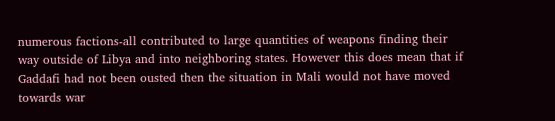numerous factions-all contributed to large quantities of weapons finding their way outside of Libya and into neighboring states. However this does mean that if Gaddafi had not been ousted then the situation in Mali would not have moved towards war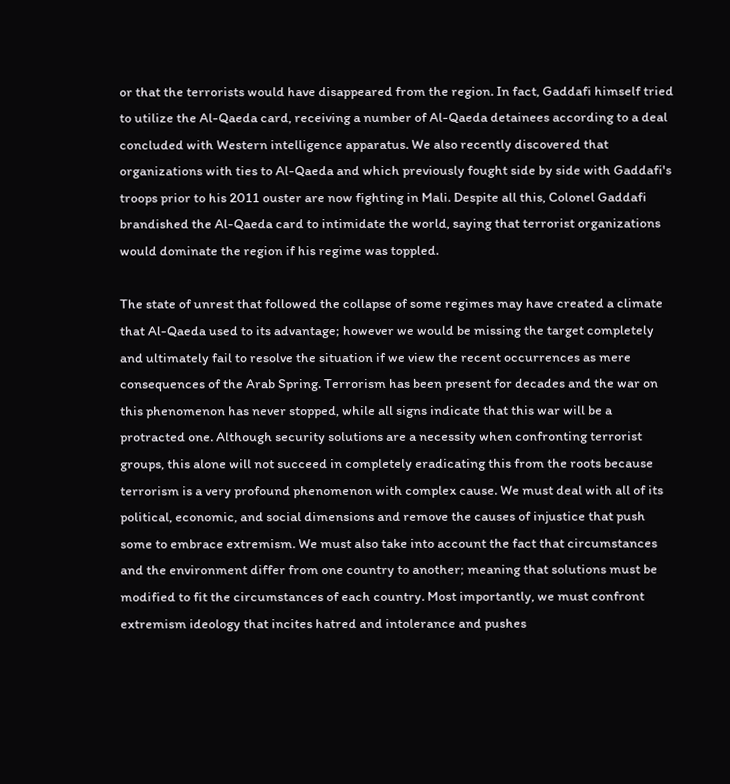or that the terrorists would have disappeared from the region. In fact, Gaddafi himself tried to utilize the Al-Qaeda card, receiving a number of Al-Qaeda detainees according to a deal concluded with Western intelligence apparatus. We also recently discovered that organizations with ties to Al-Qaeda and which previously fought side by side with Gaddafi's troops prior to his 2011 ouster are now fighting in Mali. Despite all this, Colonel Gaddafi brandished the Al-Qaeda card to intimidate the world, saying that terrorist organizations would dominate the region if his regime was toppled.

The state of unrest that followed the collapse of some regimes may have created a climate that Al-Qaeda used to its advantage; however we would be missing the target completely and ultimately fail to resolve the situation if we view the recent occurrences as mere consequences of the Arab Spring. Terrorism has been present for decades and the war on this phenomenon has never stopped, while all signs indicate that this war will be a protracted one. Although security solutions are a necessity when confronting terrorist groups, this alone will not succeed in completely eradicating this from the roots because terrorism is a very profound phenomenon with complex cause. We must deal with all of its political, economic, and social dimensions and remove the causes of injustice that push some to embrace extremism. We must also take into account the fact that circumstances and the environment differ from one country to another; meaning that solutions must be modified to fit the circumstances of each country. Most importantly, we must confront extremism ideology that incites hatred and intolerance and pushes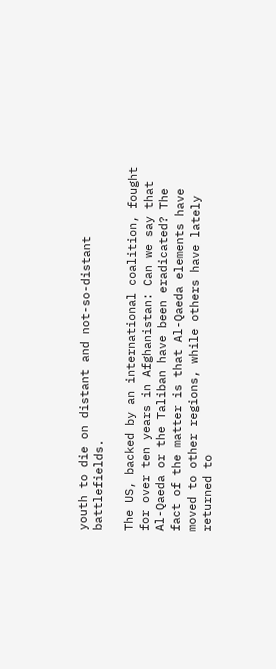youth to die on distant and not-so-distant battlefields.

The US, backed by an international coalition, fought for over ten years in Afghanistan: Can we say that Al-Qaeda or the Taliban have been eradicated? The fact of the matter is that Al-Qaeda elements have moved to other regions, while others have lately returned to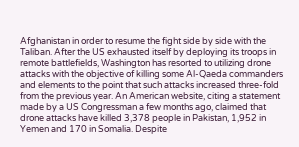Afghanistan in order to resume the fight side by side with the Taliban. After the US exhausted itself by deploying its troops in remote battlefields, Washington has resorted to utilizing drone attacks with the objective of killing some Al-Qaeda commanders and elements to the point that such attacks increased three-fold from the previous year. An American website, citing a statement made by a US Congressman a few months ago, claimed that drone attacks have killed 3,378 people in Pakistan, 1,952 in Yemen and 170 in Somalia. Despite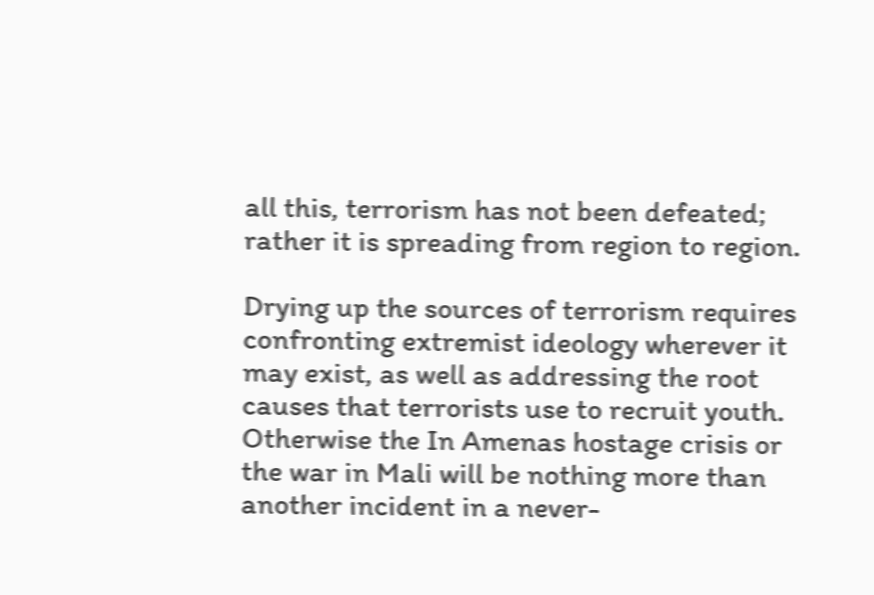all this, terrorism has not been defeated; rather it is spreading from region to region.

Drying up the sources of terrorism requires confronting extremist ideology wherever it may exist, as well as addressing the root causes that terrorists use to recruit youth. Otherwise the In Amenas hostage crisis or the war in Mali will be nothing more than another incident in a never-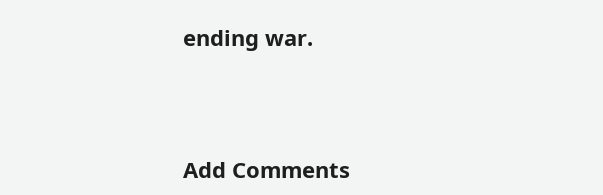ending war.



Add Comments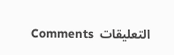Comments  التعليقات